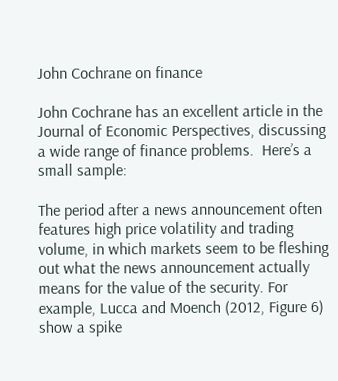John Cochrane on finance

John Cochrane has an excellent article in the Journal of Economic Perspectives, discussing a wide range of finance problems.  Here’s a small sample:

The period after a news announcement often features high price volatility and trading volume, in which markets seem to be fleshing out what the news announcement actually means for the value of the security. For example, Lucca and Moench (2012, Figure 6) show a spike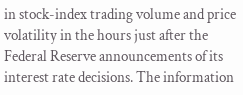in stock-index trading volume and price volatility in the hours just after the Federal Reserve announcements of its interest rate decisions. The information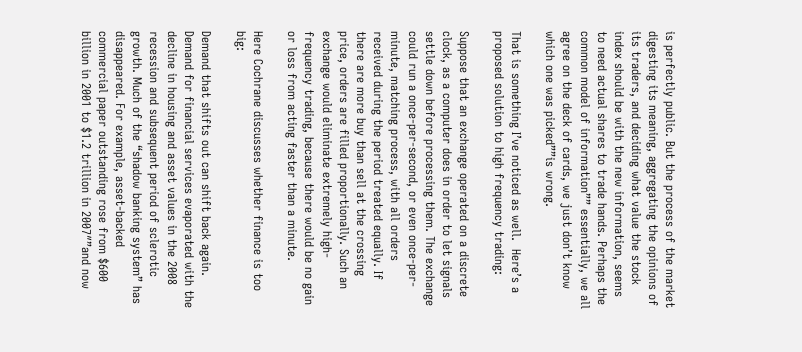is perfectly public. But the process of the market digesting its meaning, aggregating the opinions of its traders, and deciding what value the stock index should be with the new information, seems to need actual shares to trade hands. Perhaps the common model of information”” essentially, we all agree on the deck of cards, we just don’t know which one was picked””is wrong.

That is something I’ve noticed as well.  Here’s a proposed solution to high frequency trading:

Suppose that an exchange operated on a discrete clock, as a computer does in order to let signals settle down before processing them. The exchange could run a once-per-second, or even once-per-minute, matching process, with all orders received during the period treated equally. If there are more buy than sell at the crossing price, orders are filled proportionally. Such an exchange would eliminate extremely high-frequency trading, because there would be no gain or loss from acting faster than a minute.

Here Cochrane discusses whether finance is too big:

Demand that shifts out can shift back again. Demand for financial services evaporated with the decline in housing and asset values in the 2008 recession and subsequent period of sclerotic growth. Much of the “shadow banking system” has disappeared. For example, asset-backed commercial paper outstanding rose from $600 billion in 2001 to $1.2 trillion in 2007″”and now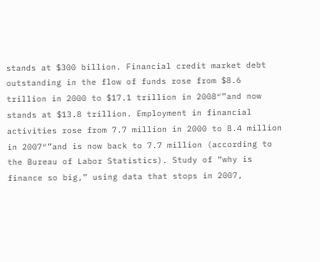stands at $300 billion. Financial credit market debt outstanding in the flow of funds rose from $8.6 trillion in 2000 to $17.1 trillion in 2008″”and now stands at $13.8 trillion. Employment in financial activities rose from 7.7 million in 2000 to 8.4 million in 2007″”and is now back to 7.7 million (according to the Bureau of Labor Statistics). Study of “why is finance so big,” using data that stops in 2007,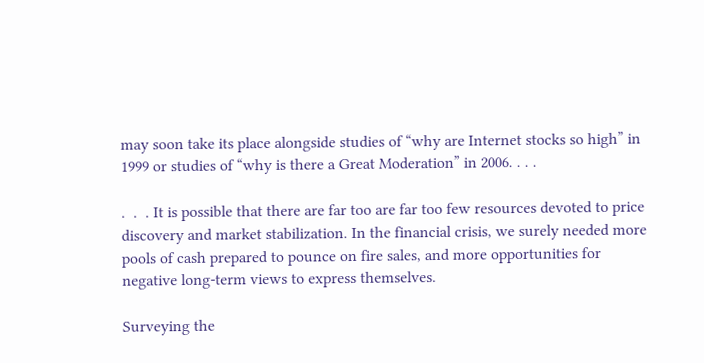may soon take its place alongside studies of “why are Internet stocks so high” in 1999 or studies of “why is there a Great Moderation” in 2006. . . .

.  .  . It is possible that there are far too are far too few resources devoted to price discovery and market stabilization. In the financial crisis, we surely needed more pools of cash prepared to pounce on fire sales, and more opportunities for negative long-term views to express themselves.

Surveying the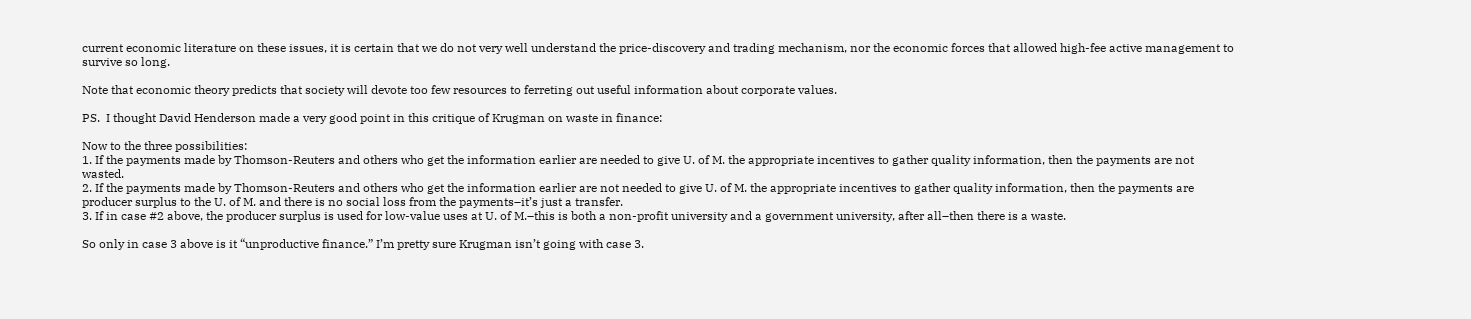current economic literature on these issues, it is certain that we do not very well understand the price-discovery and trading mechanism, nor the economic forces that allowed high-fee active management to survive so long.

Note that economic theory predicts that society will devote too few resources to ferreting out useful information about corporate values.

PS.  I thought David Henderson made a very good point in this critique of Krugman on waste in finance:

Now to the three possibilities:
1. If the payments made by Thomson-Reuters and others who get the information earlier are needed to give U. of M. the appropriate incentives to gather quality information, then the payments are not wasted.
2. If the payments made by Thomson-Reuters and others who get the information earlier are not needed to give U. of M. the appropriate incentives to gather quality information, then the payments are producer surplus to the U. of M. and there is no social loss from the payments–it’s just a transfer.
3. If in case #2 above, the producer surplus is used for low-value uses at U. of M.–this is both a non-profit university and a government university, after all–then there is a waste.

So only in case 3 above is it “unproductive finance.” I’m pretty sure Krugman isn’t going with case 3.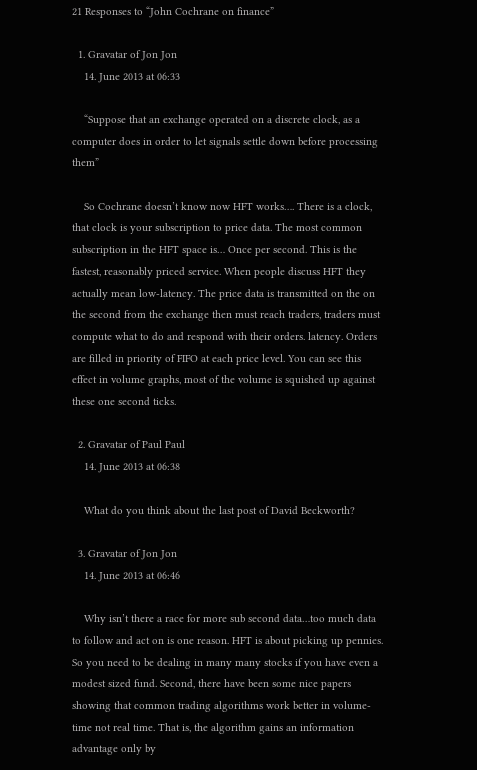21 Responses to “John Cochrane on finance”

  1. Gravatar of Jon Jon
    14. June 2013 at 06:33

    “Suppose that an exchange operated on a discrete clock, as a computer does in order to let signals settle down before processing them”

    So Cochrane doesn’t know now HFT works…. There is a clock, that clock is your subscription to price data. The most common subscription in the HFT space is… Once per second. This is the fastest, reasonably priced service. When people discuss HFT they actually mean low-latency. The price data is transmitted on the on the second from the exchange then must reach traders, traders must compute what to do and respond with their orders. latency. Orders are filled in priority of FIFO at each price level. You can see this effect in volume graphs, most of the volume is squished up against these one second ticks.

  2. Gravatar of Paul Paul
    14. June 2013 at 06:38

    What do you think about the last post of David Beckworth?

  3. Gravatar of Jon Jon
    14. June 2013 at 06:46

    Why isn’t there a race for more sub second data…too much data to follow and act on is one reason. HFT is about picking up pennies. So you need to be dealing in many many stocks if you have even a modest sized fund. Second, there have been some nice papers showing that common trading algorithms work better in volume-time not real time. That is, the algorithm gains an information advantage only by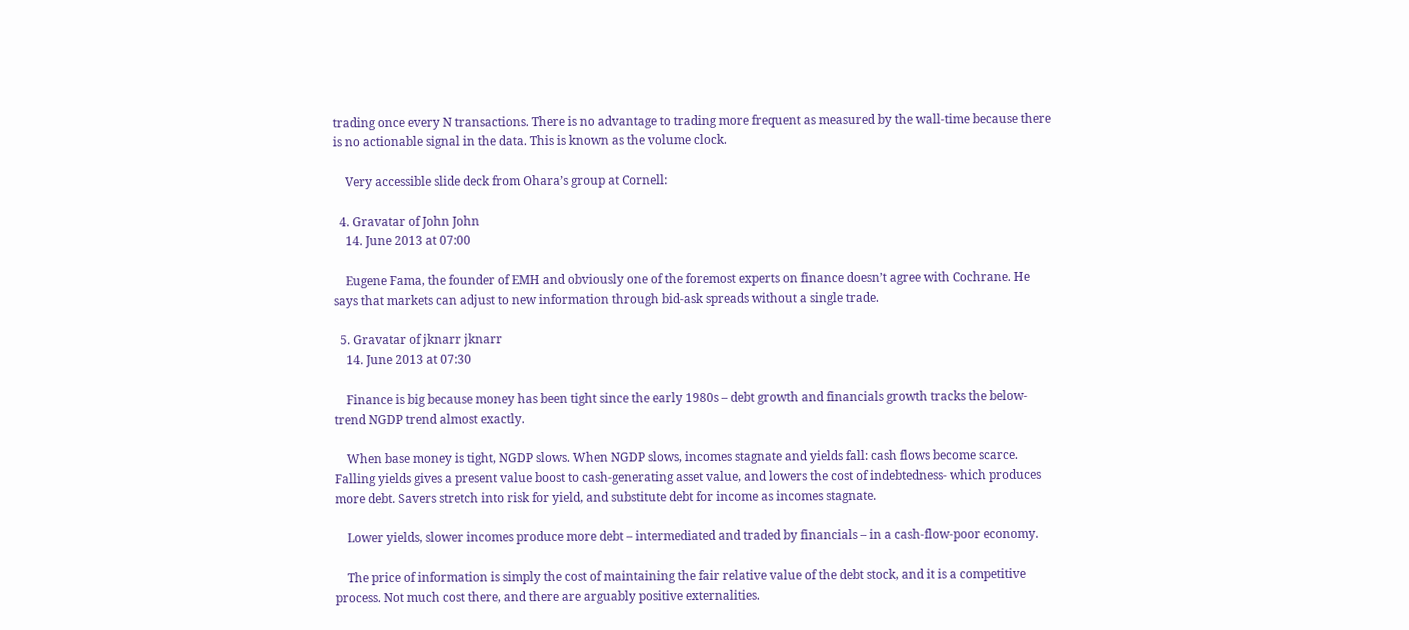trading once every N transactions. There is no advantage to trading more frequent as measured by the wall-time because there is no actionable signal in the data. This is known as the volume clock.

    Very accessible slide deck from Ohara’s group at Cornell:

  4. Gravatar of John John
    14. June 2013 at 07:00

    Eugene Fama, the founder of EMH and obviously one of the foremost experts on finance doesn’t agree with Cochrane. He says that markets can adjust to new information through bid-ask spreads without a single trade.

  5. Gravatar of jknarr jknarr
    14. June 2013 at 07:30

    Finance is big because money has been tight since the early 1980s – debt growth and financials growth tracks the below-trend NGDP trend almost exactly.

    When base money is tight, NGDP slows. When NGDP slows, incomes stagnate and yields fall: cash flows become scarce. Falling yields gives a present value boost to cash-generating asset value, and lowers the cost of indebtedness- which produces more debt. Savers stretch into risk for yield, and substitute debt for income as incomes stagnate.

    Lower yields, slower incomes produce more debt – intermediated and traded by financials – in a cash-flow-poor economy.

    The price of information is simply the cost of maintaining the fair relative value of the debt stock, and it is a competitive process. Not much cost there, and there are arguably positive externalities.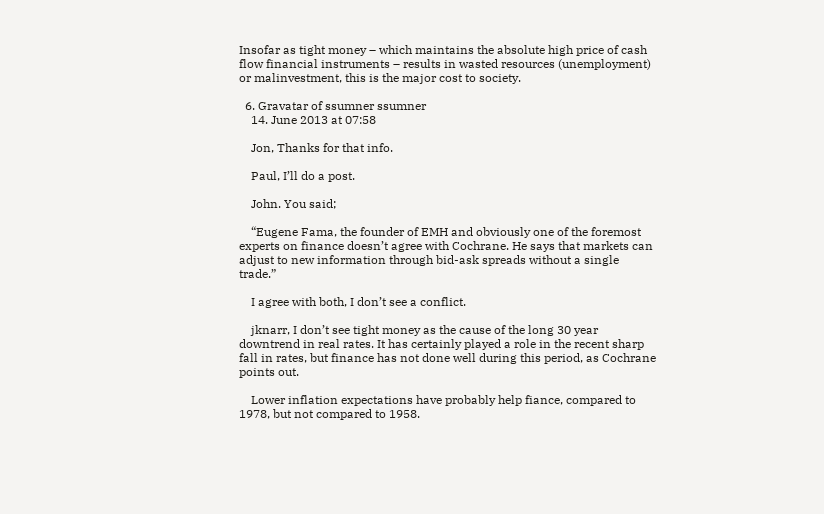Insofar as tight money – which maintains the absolute high price of cash flow financial instruments – results in wasted resources (unemployment) or malinvestment, this is the major cost to society.

  6. Gravatar of ssumner ssumner
    14. June 2013 at 07:58

    Jon, Thanks for that info.

    Paul, I’ll do a post.

    John. You said;

    “Eugene Fama, the founder of EMH and obviously one of the foremost experts on finance doesn’t agree with Cochrane. He says that markets can adjust to new information through bid-ask spreads without a single trade.”

    I agree with both, I don’t see a conflict.

    jknarr, I don’t see tight money as the cause of the long 30 year downtrend in real rates. It has certainly played a role in the recent sharp fall in rates, but finance has not done well during this period, as Cochrane points out.

    Lower inflation expectations have probably help fiance, compared to 1978, but not compared to 1958.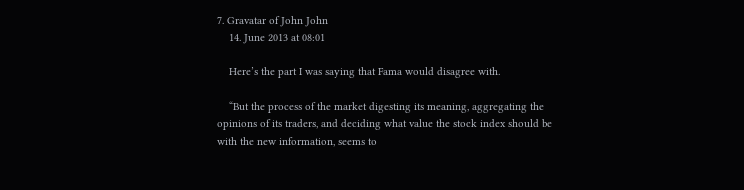7. Gravatar of John John
    14. June 2013 at 08:01

    Here’s the part I was saying that Fama would disagree with.

    “But the process of the market digesting its meaning, aggregating the opinions of its traders, and deciding what value the stock index should be with the new information, seems to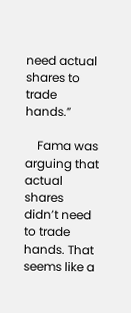need actual shares to trade hands.”

    Fama was arguing that actual shares didn’t need to trade hands. That seems like a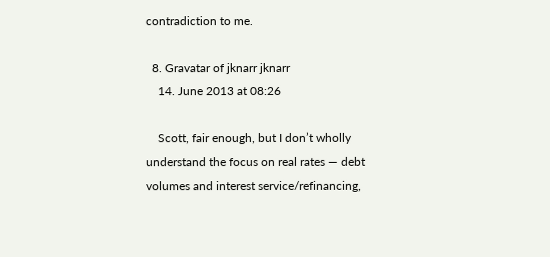contradiction to me.

  8. Gravatar of jknarr jknarr
    14. June 2013 at 08:26

    Scott, fair enough, but I don’t wholly understand the focus on real rates — debt volumes and interest service/refinancing,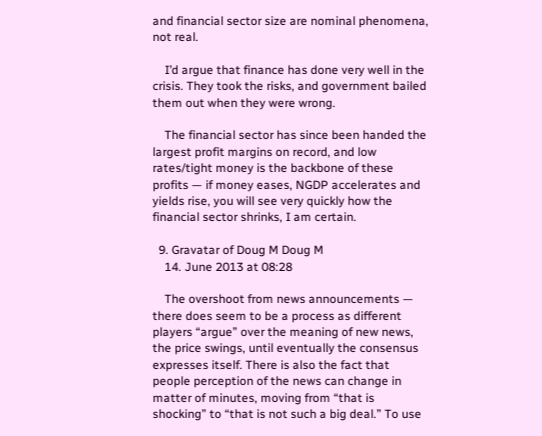and financial sector size are nominal phenomena, not real.

    I’d argue that finance has done very well in the crisis. They took the risks, and government bailed them out when they were wrong.

    The financial sector has since been handed the largest profit margins on record, and low rates/tight money is the backbone of these profits — if money eases, NGDP accelerates and yields rise, you will see very quickly how the financial sector shrinks, I am certain.

  9. Gravatar of Doug M Doug M
    14. June 2013 at 08:28

    The overshoot from news announcements — there does seem to be a process as different players “argue” over the meaning of new news, the price swings, until eventually the consensus expresses itself. There is also the fact that people perception of the news can change in matter of minutes, moving from “that is shocking” to “that is not such a big deal.” To use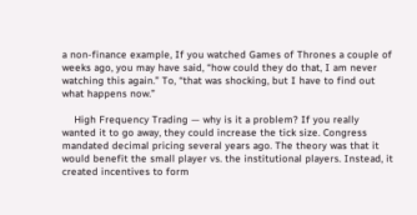a non-finance example, If you watched Games of Thrones a couple of weeks ago, you may have said, “how could they do that, I am never watching this again.” To, “that was shocking, but I have to find out what happens now.”

    High Frequency Trading — why is it a problem? If you really wanted it to go away, they could increase the tick size. Congress mandated decimal pricing several years ago. The theory was that it would benefit the small player vs. the institutional players. Instead, it created incentives to form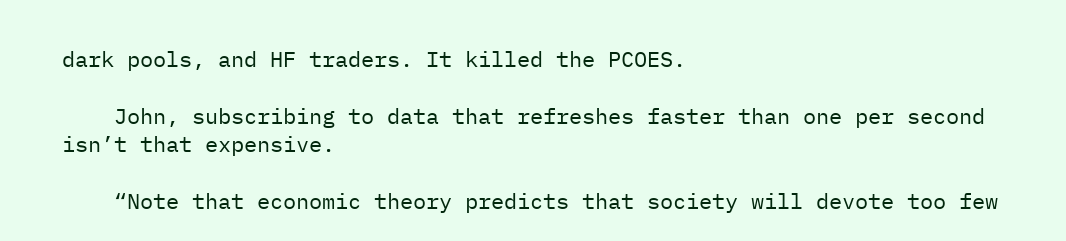dark pools, and HF traders. It killed the PCOES.

    John, subscribing to data that refreshes faster than one per second isn’t that expensive.

    “Note that economic theory predicts that society will devote too few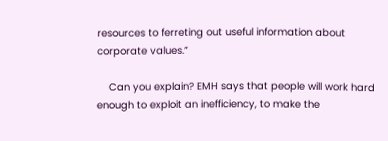resources to ferreting out useful information about corporate values.”

    Can you explain? EMH says that people will work hard enough to exploit an inefficiency, to make the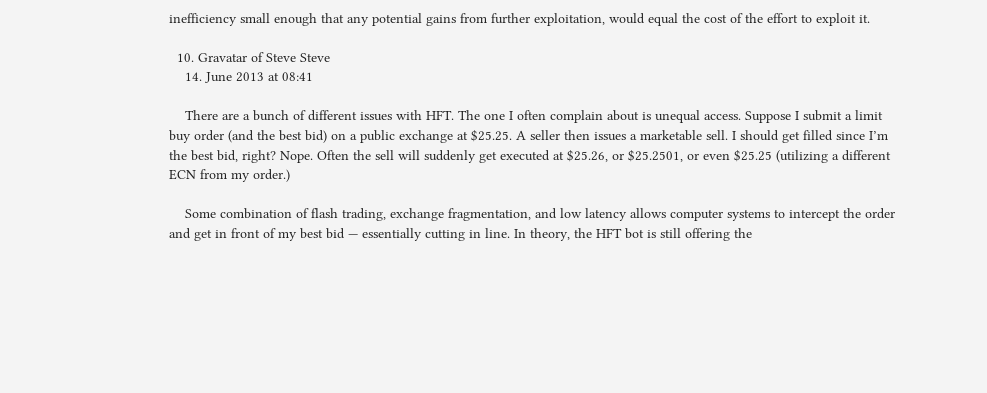inefficiency small enough that any potential gains from further exploitation, would equal the cost of the effort to exploit it.

  10. Gravatar of Steve Steve
    14. June 2013 at 08:41

    There are a bunch of different issues with HFT. The one I often complain about is unequal access. Suppose I submit a limit buy order (and the best bid) on a public exchange at $25.25. A seller then issues a marketable sell. I should get filled since I’m the best bid, right? Nope. Often the sell will suddenly get executed at $25.26, or $25.2501, or even $25.25 (utilizing a different ECN from my order.)

    Some combination of flash trading, exchange fragmentation, and low latency allows computer systems to intercept the order and get in front of my best bid — essentially cutting in line. In theory, the HFT bot is still offering the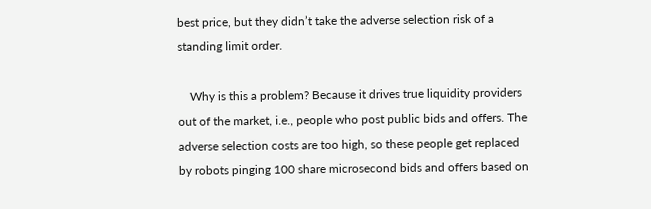best price, but they didn’t take the adverse selection risk of a standing limit order.

    Why is this a problem? Because it drives true liquidity providers out of the market, i.e., people who post public bids and offers. The adverse selection costs are too high, so these people get replaced by robots pinging 100 share microsecond bids and offers based on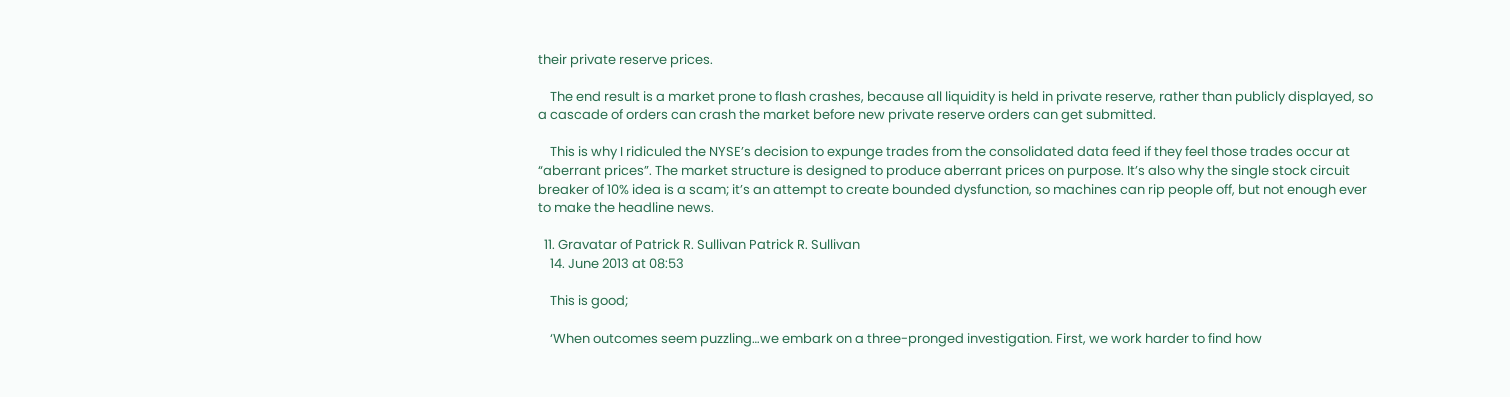their private reserve prices.

    The end result is a market prone to flash crashes, because all liquidity is held in private reserve, rather than publicly displayed, so a cascade of orders can crash the market before new private reserve orders can get submitted.

    This is why I ridiculed the NYSE’s decision to expunge trades from the consolidated data feed if they feel those trades occur at “aberrant prices”. The market structure is designed to produce aberrant prices on purpose. It’s also why the single stock circuit breaker of 10% idea is a scam; it’s an attempt to create bounded dysfunction, so machines can rip people off, but not enough ever to make the headline news.

  11. Gravatar of Patrick R. Sullivan Patrick R. Sullivan
    14. June 2013 at 08:53

    This is good;

    ‘When outcomes seem puzzling…we embark on a three-pronged investigation. First, we work harder to find how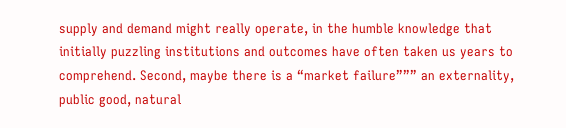supply and demand might really operate, in the humble knowledge that initially puzzling institutions and outcomes have often taken us years to comprehend. Second, maybe there is a “market failure””” an externality, public good, natural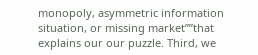monopoly, asymmetric information situation, or missing market””that explains our our puzzle. Third, we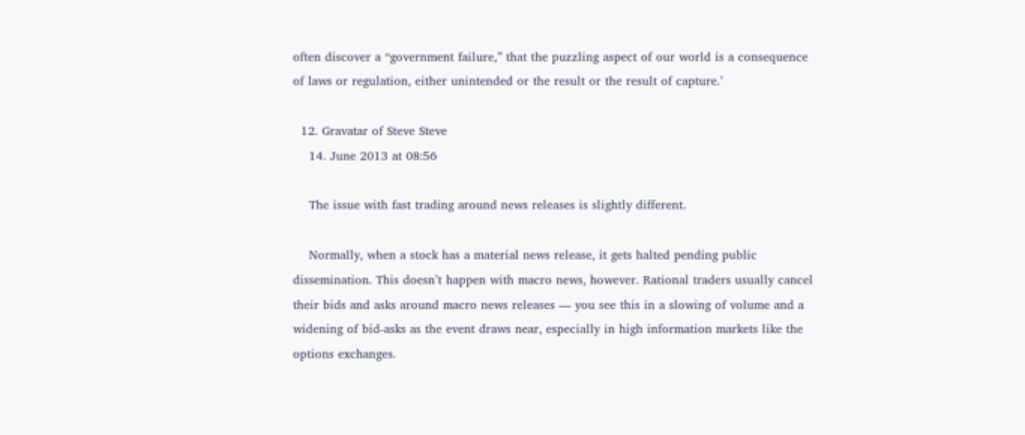often discover a “government failure,” that the puzzling aspect of our world is a consequence of laws or regulation, either unintended or the result or the result of capture.’

  12. Gravatar of Steve Steve
    14. June 2013 at 08:56

    The issue with fast trading around news releases is slightly different.

    Normally, when a stock has a material news release, it gets halted pending public dissemination. This doesn’t happen with macro news, however. Rational traders usually cancel their bids and asks around macro news releases — you see this in a slowing of volume and a widening of bid-asks as the event draws near, especially in high information markets like the options exchanges.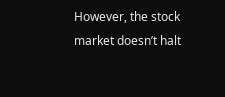However, the stock market doesn’t halt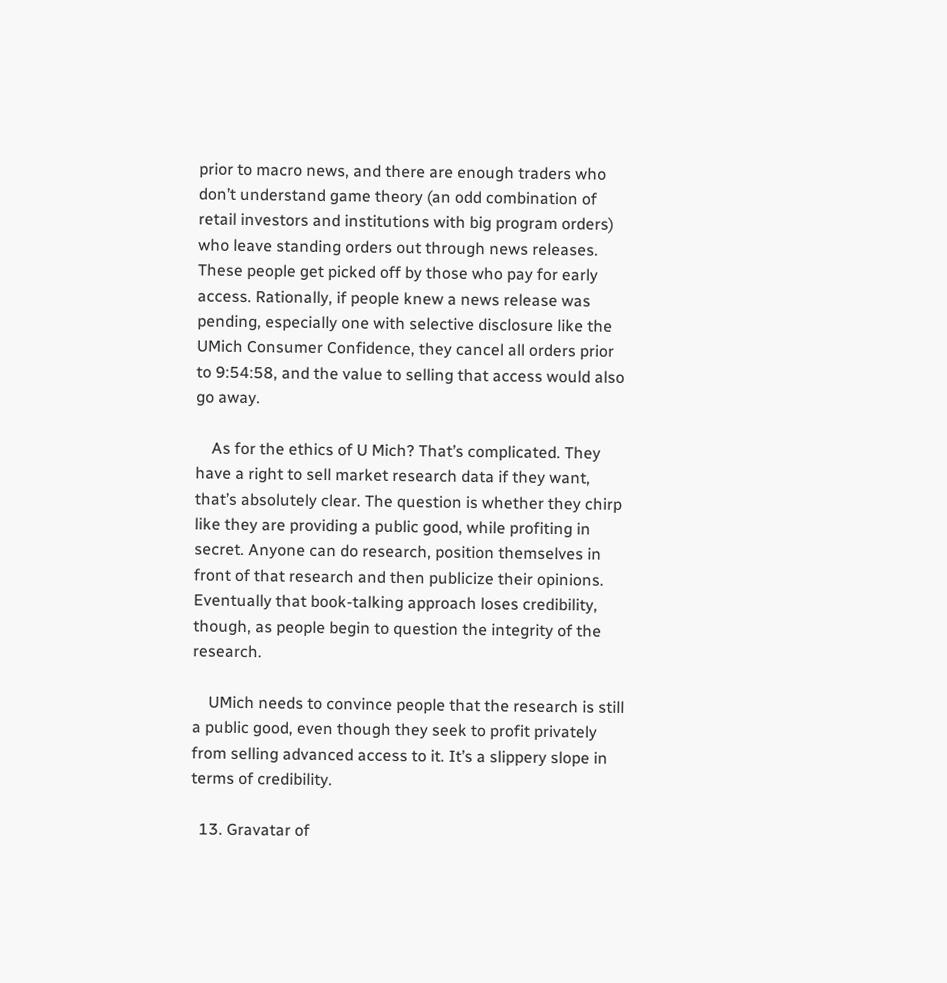prior to macro news, and there are enough traders who don’t understand game theory (an odd combination of retail investors and institutions with big program orders) who leave standing orders out through news releases. These people get picked off by those who pay for early access. Rationally, if people knew a news release was pending, especially one with selective disclosure like the UMich Consumer Confidence, they cancel all orders prior to 9:54:58, and the value to selling that access would also go away.

    As for the ethics of U Mich? That’s complicated. They have a right to sell market research data if they want, that’s absolutely clear. The question is whether they chirp like they are providing a public good, while profiting in secret. Anyone can do research, position themselves in front of that research and then publicize their opinions. Eventually that book-talking approach loses credibility, though, as people begin to question the integrity of the research.

    UMich needs to convince people that the research is still a public good, even though they seek to profit privately from selling advanced access to it. It’s a slippery slope in terms of credibility.

  13. Gravatar of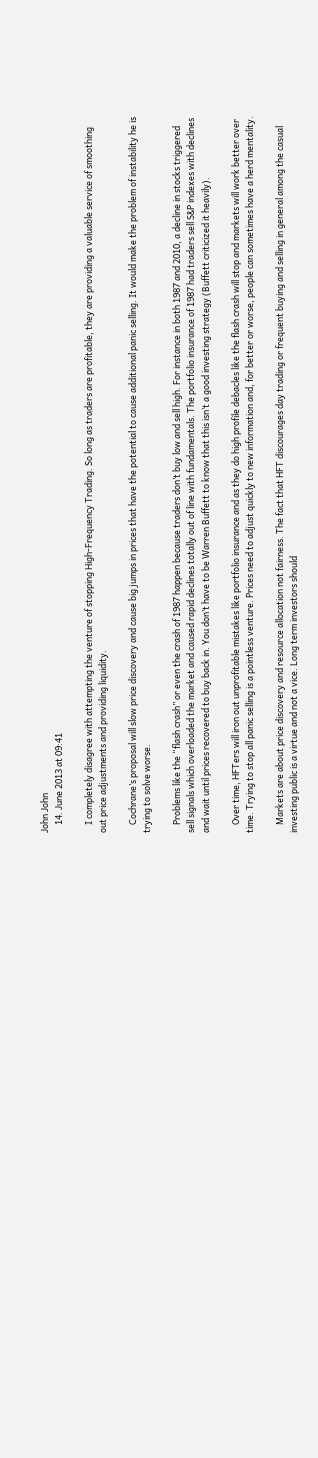John John
    14. June 2013 at 09:41

    I completely disagree with attempting the venture of stopping High-Frequency Trading. So long as traders are profitable, they are providing a valuable service of smoothing out price adjustments and providing liquidity.

    Cochrane’s proposal will slow price discovery and cause big jumps in prices that have the potential to cause additional panic selling. It would make the problem of instability he is trying to solve worse.

    Problems like the “flash crash” or even the crash of 1987 happen because traders don’t buy low and sell high. For instance in both 1987 and 2010, a decline in stocks triggered sell signals which overloaded the market and caused rapid declines totally out of line with fundamentals. The portfolio insurance of 1987 had traders sell S&P indexes with declines and wait until prices recovered to buy back in. You don’t have to be Warren Buffett to know that this isn’t a good investing strategy (Buffett criticized it heavily).

    Over time, HFTers will iron out unprofitable mistakes like portfolio insurance and as they do high profile debacles like the flash crash will stop and markets will work better over time. Trying to stop all panic selling is a pointless venture. Prices need to adjust quickly to new information and, for better or worse, people can sometimes have a herd mentality.

    Markets are about price discovery and resource allocation not fairness. The fact that HFT discourages day trading or frequent buying and selling in general among the casual investing public is a virtue and not a vice. Long term investors should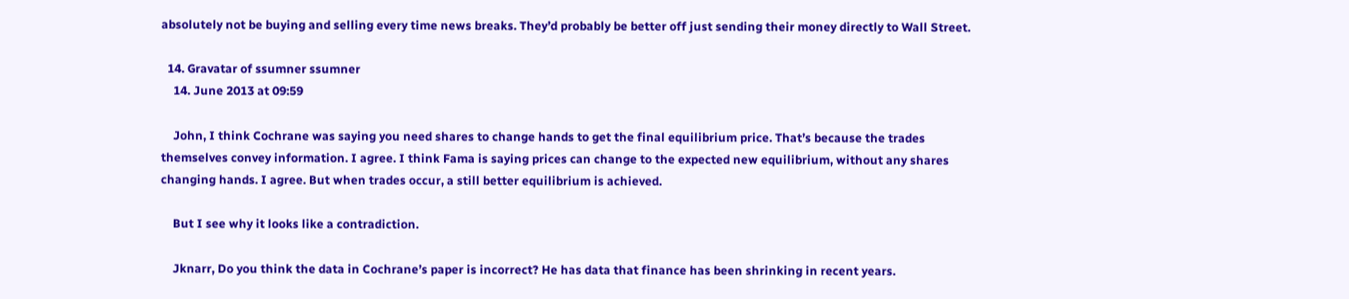absolutely not be buying and selling every time news breaks. They’d probably be better off just sending their money directly to Wall Street.

  14. Gravatar of ssumner ssumner
    14. June 2013 at 09:59

    John, I think Cochrane was saying you need shares to change hands to get the final equilibrium price. That’s because the trades themselves convey information. I agree. I think Fama is saying prices can change to the expected new equilibrium, without any shares changing hands. I agree. But when trades occur, a still better equilibrium is achieved.

    But I see why it looks like a contradiction.

    Jknarr, Do you think the data in Cochrane’s paper is incorrect? He has data that finance has been shrinking in recent years.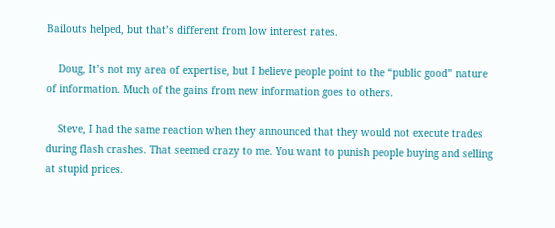Bailouts helped, but that’s different from low interest rates.

    Doug, It’s not my area of expertise, but I believe people point to the “public good” nature of information. Much of the gains from new information goes to others.

    Steve, I had the same reaction when they announced that they would not execute trades during flash crashes. That seemed crazy to me. You want to punish people buying and selling at stupid prices.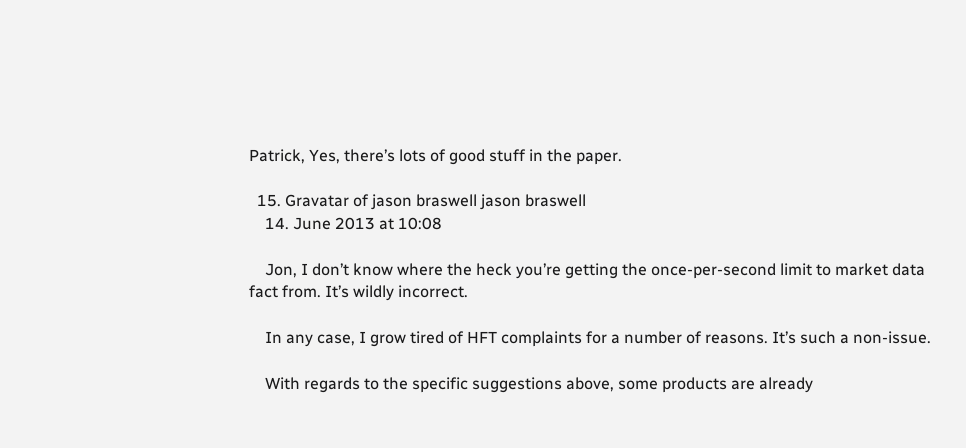Patrick, Yes, there’s lots of good stuff in the paper.

  15. Gravatar of jason braswell jason braswell
    14. June 2013 at 10:08

    Jon, I don’t know where the heck you’re getting the once-per-second limit to market data fact from. It’s wildly incorrect.

    In any case, I grow tired of HFT complaints for a number of reasons. It’s such a non-issue.

    With regards to the specific suggestions above, some products are already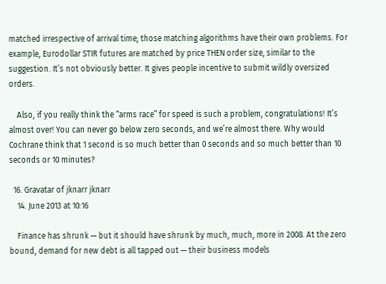matched irrespective of arrival time; those matching algorithms have their own problems. For example, Eurodollar STIR futures are matched by price THEN order size, similar to the suggestion. It’s not obviously better. It gives people incentive to submit wildly oversized orders.

    Also, if you really think the “arms race” for speed is such a problem, congratulations! It’s almost over! You can never go below zero seconds, and we’re almost there. Why would Cochrane think that 1 second is so much better than 0 seconds and so much better than 10 seconds or 10 minutes?

  16. Gravatar of jknarr jknarr
    14. June 2013 at 10:16

    Finance has shrunk — but it should have shrunk by much, much, more in 2008. At the zero bound, demand for new debt is all tapped out — their business models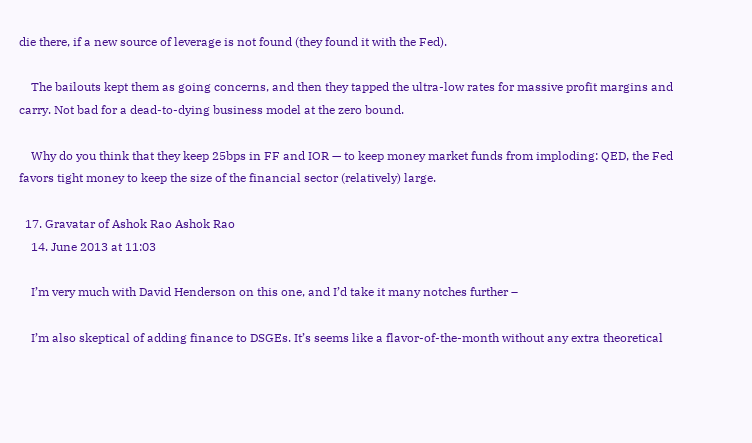die there, if a new source of leverage is not found (they found it with the Fed).

    The bailouts kept them as going concerns, and then they tapped the ultra-low rates for massive profit margins and carry. Not bad for a dead-to-dying business model at the zero bound.

    Why do you think that they keep 25bps in FF and IOR — to keep money market funds from imploding: QED, the Fed favors tight money to keep the size of the financial sector (relatively) large.

  17. Gravatar of Ashok Rao Ashok Rao
    14. June 2013 at 11:03

    I’m very much with David Henderson on this one, and I’d take it many notches further –

    I’m also skeptical of adding finance to DSGEs. It’s seems like a flavor-of-the-month without any extra theoretical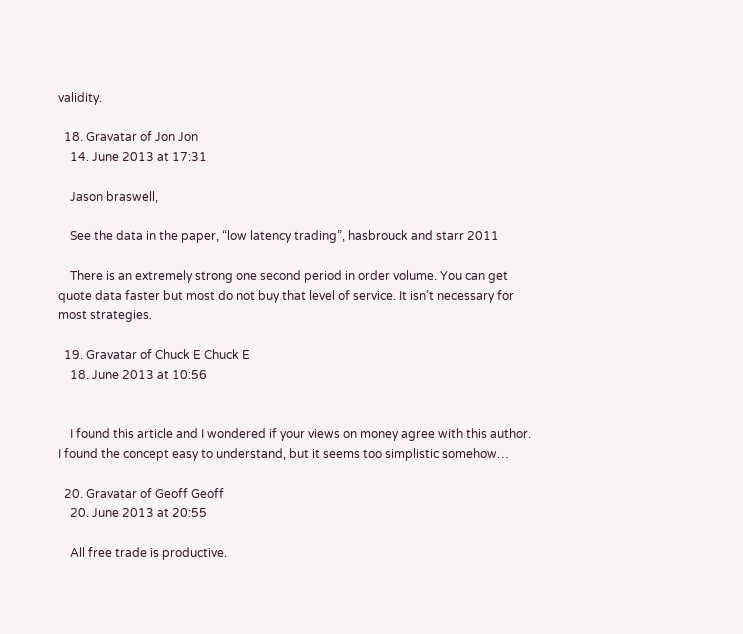validity.

  18. Gravatar of Jon Jon
    14. June 2013 at 17:31

    Jason braswell,

    See the data in the paper, “low latency trading”, hasbrouck and starr 2011

    There is an extremely strong one second period in order volume. You can get quote data faster but most do not buy that level of service. It isn’t necessary for most strategies.

  19. Gravatar of Chuck E Chuck E
    18. June 2013 at 10:56


    I found this article and I wondered if your views on money agree with this author. I found the concept easy to understand, but it seems too simplistic somehow…

  20. Gravatar of Geoff Geoff
    20. June 2013 at 20:55

    All free trade is productive.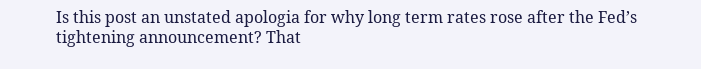Is this post an unstated apologia for why long term rates rose after the Fed’s tightening announcement? That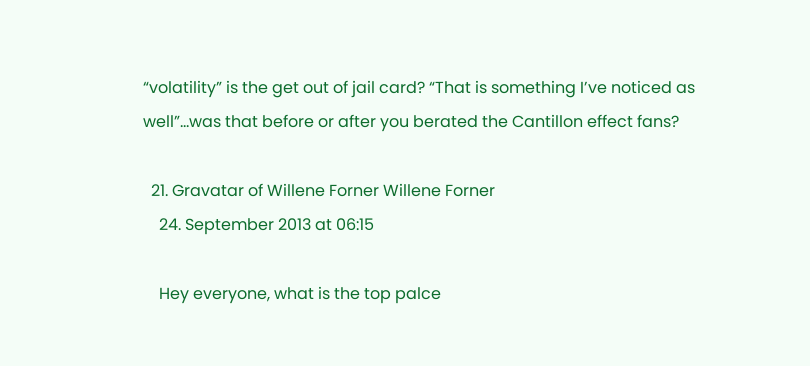“volatility” is the get out of jail card? “That is something I’ve noticed as well”…was that before or after you berated the Cantillon effect fans?

  21. Gravatar of Willene Forner Willene Forner
    24. September 2013 at 06:15

    Hey everyone, what is the top palce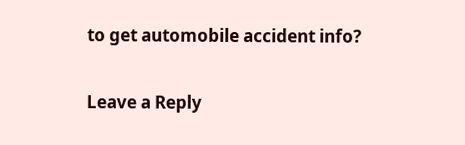to get automobile accident info?

Leave a Reply